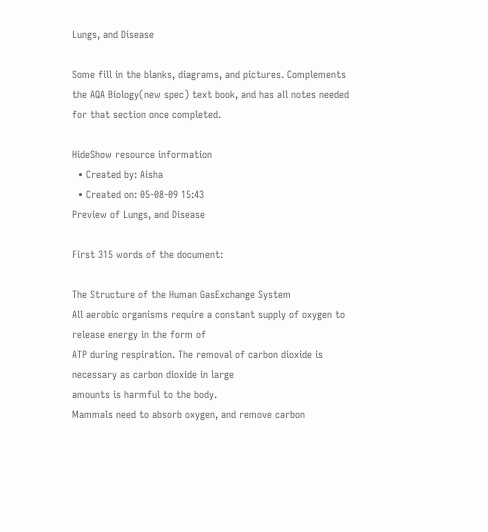Lungs, and Disease

Some fill in the blanks, diagrams, and pictures. Complements the AQA Biology(new spec) text book, and has all notes needed for that section once completed.

HideShow resource information
  • Created by: Aisha
  • Created on: 05-08-09 15:43
Preview of Lungs, and Disease

First 315 words of the document:

The Structure of the Human GasExchange System
All aerobic organisms require a constant supply of oxygen to release energy in the form of
ATP during respiration. The removal of carbon dioxide is necessary as carbon dioxide in large
amounts is harmful to the body.
Mammals need to absorb oxygen, and remove carbon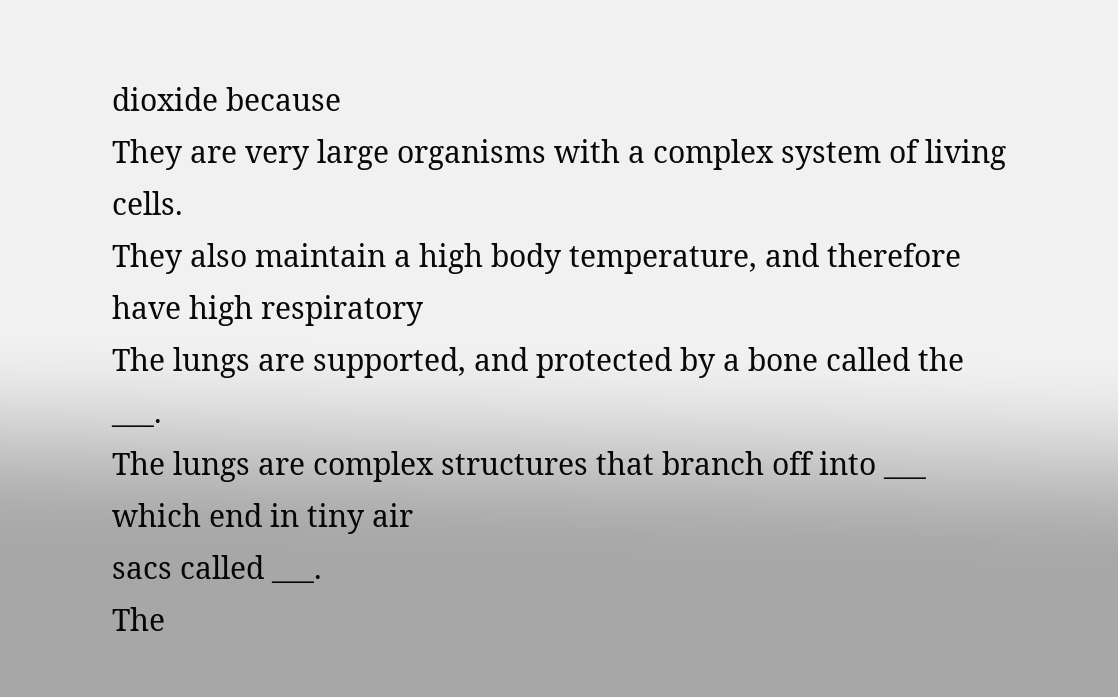dioxide because
They are very large organisms with a complex system of living cells.
They also maintain a high body temperature, and therefore have high respiratory
The lungs are supported, and protected by a bone called the ___.
The lungs are complex structures that branch off into ___ which end in tiny air
sacs called ___.
The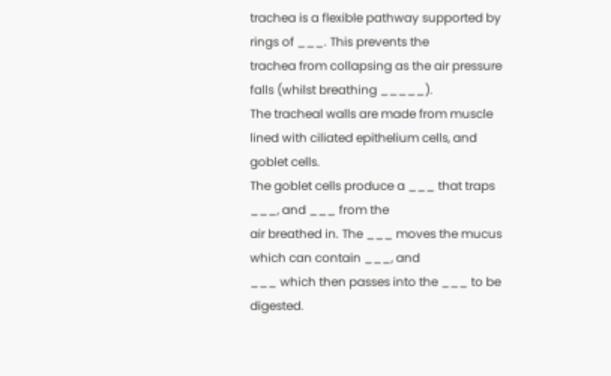trachea is a flexible pathway supported by rings of ___. This prevents the
trachea from collapsing as the air pressure falls (whilst breathing _____).
The tracheal walls are made from muscle lined with ciliated epithelium cells, and goblet cells.
The goblet cells produce a ___ that traps ___, and ___ from the
air breathed in. The ___ moves the mucus which can contain ___, and
___ which then passes into the ___ to be digested.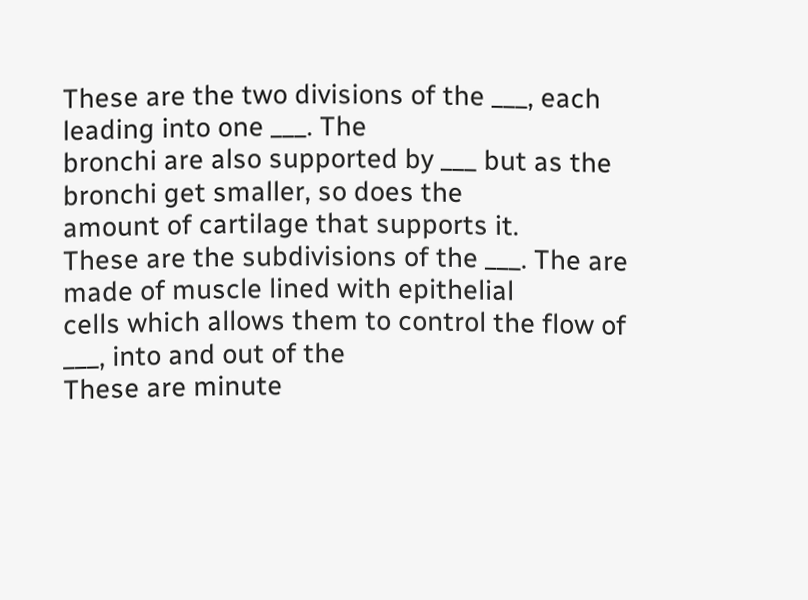These are the two divisions of the ___, each leading into one ___. The
bronchi are also supported by ___ but as the bronchi get smaller, so does the
amount of cartilage that supports it.
These are the subdivisions of the ___. The are made of muscle lined with epithelial
cells which allows them to control the flow of ___, into and out of the
These are minute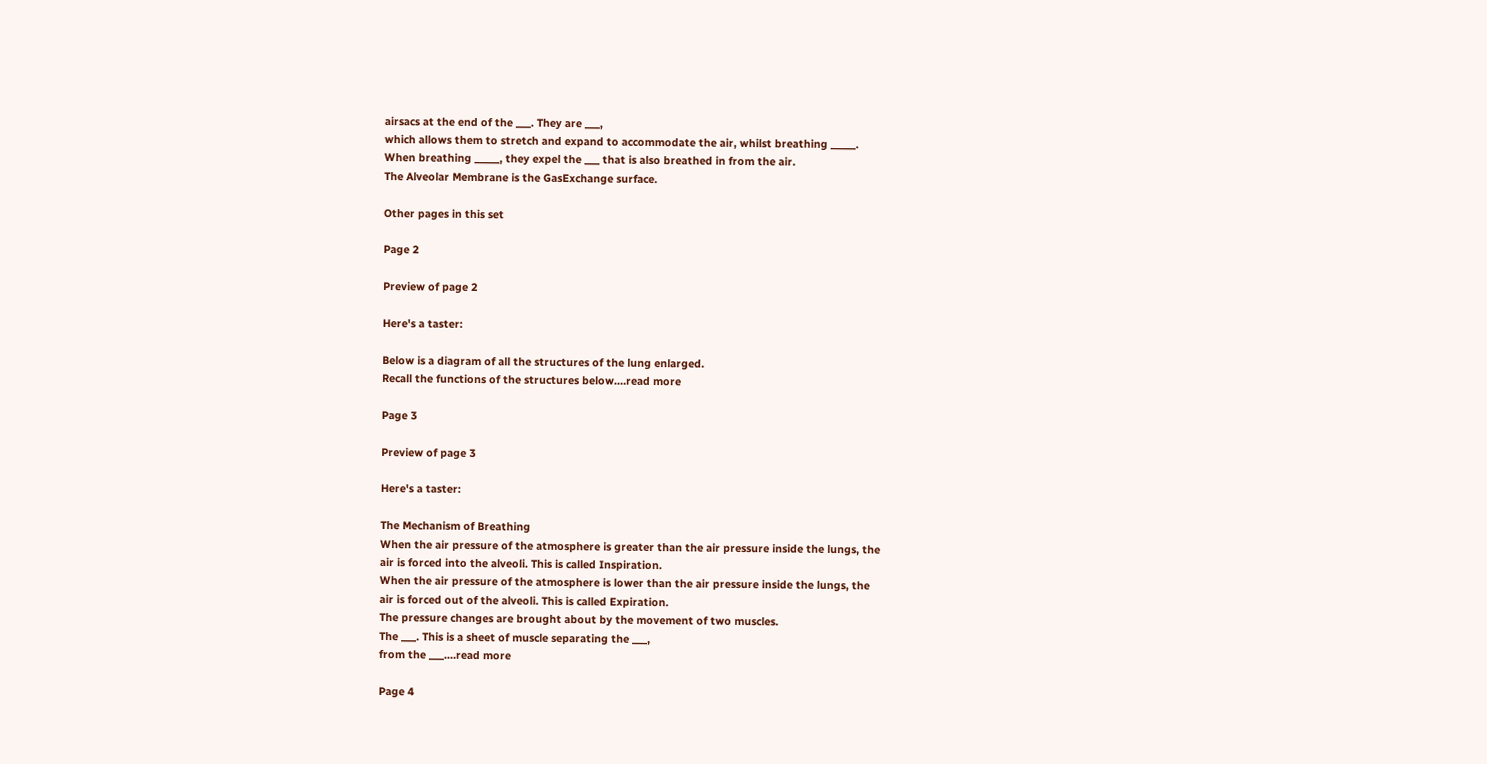airsacs at the end of the ___. They are ___,
which allows them to stretch and expand to accommodate the air, whilst breathing _____.
When breathing _____, they expel the ___ that is also breathed in from the air.
The Alveolar Membrane is the GasExchange surface.

Other pages in this set

Page 2

Preview of page 2

Here's a taster:

Below is a diagram of all the structures of the lung enlarged.
Recall the functions of the structures below.…read more

Page 3

Preview of page 3

Here's a taster:

The Mechanism of Breathing
When the air pressure of the atmosphere is greater than the air pressure inside the lungs, the
air is forced into the alveoli. This is called Inspiration.
When the air pressure of the atmosphere is lower than the air pressure inside the lungs, the
air is forced out of the alveoli. This is called Expiration.
The pressure changes are brought about by the movement of two muscles.
The ___. This is a sheet of muscle separating the ___,
from the ___.…read more

Page 4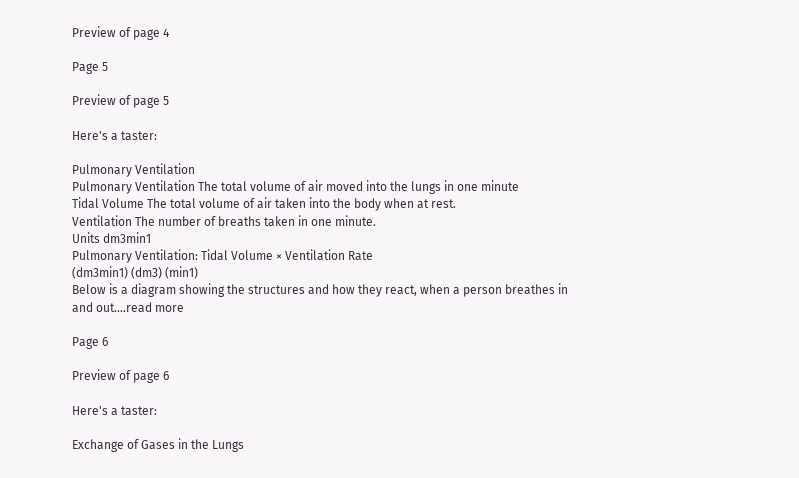Preview of page 4

Page 5

Preview of page 5

Here's a taster:

Pulmonary Ventilation
Pulmonary Ventilation The total volume of air moved into the lungs in one minute
Tidal Volume The total volume of air taken into the body when at rest.
Ventilation The number of breaths taken in one minute.
Units dm3min1
Pulmonary Ventilation: Tidal Volume × Ventilation Rate
(dm3min1) (dm3) (min1)
Below is a diagram showing the structures and how they react, when a person breathes in
and out.…read more

Page 6

Preview of page 6

Here's a taster:

Exchange of Gases in the Lungs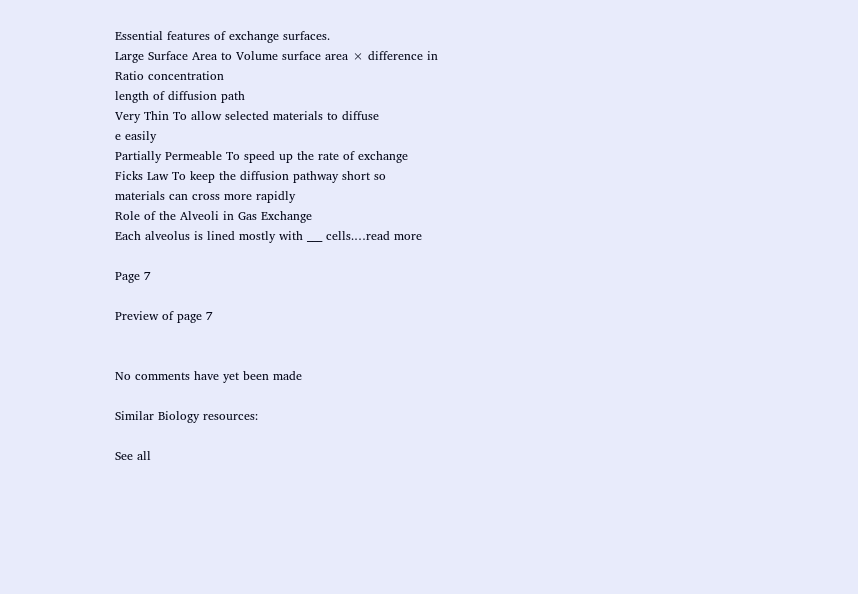Essential features of exchange surfaces.
Large Surface Area to Volume surface area × difference in
Ratio concentration
length of diffusion path
Very Thin To allow selected materials to diffuse
e easily
Partially Permeable To speed up the rate of exchange
Ficks Law To keep the diffusion pathway short so
materials can cross more rapidly
Role of the Alveoli in Gas Exchange
Each alveolus is lined mostly with ___ cells.…read more

Page 7

Preview of page 7


No comments have yet been made

Similar Biology resources:

See all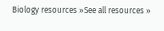Biology resources »See all resources »